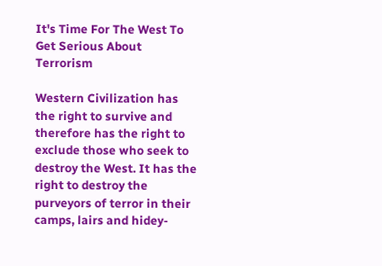It's Time For The West To Get Serious About Terrorism

Western Civilization has the right to survive and therefore has the right to exclude those who seek to destroy the West. It has the right to destroy the purveyors of terror in their camps, lairs and hidey-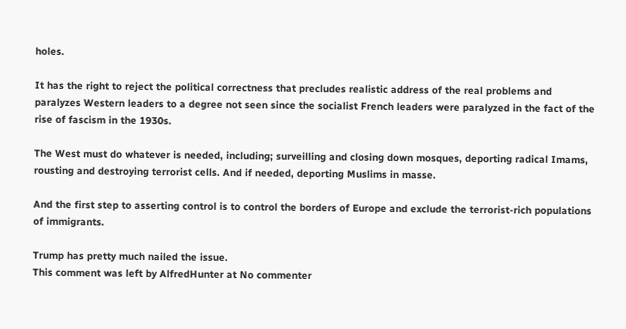holes.

It has the right to reject the political correctness that precludes realistic address of the real problems and paralyzes Western leaders to a degree not seen since the socialist French leaders were paralyzed in the fact of the rise of fascism in the 1930s.

The West must do whatever is needed, including; surveilling and closing down mosques, deporting radical Imams, rousting and destroying terrorist cells. And if needed, deporting Muslims in masse.

And the first step to asserting control is to control the borders of Europe and exclude the terrorist-rich populations of immigrants.

Trump has pretty much nailed the issue.
This comment was left by AlfredHunter at No commenter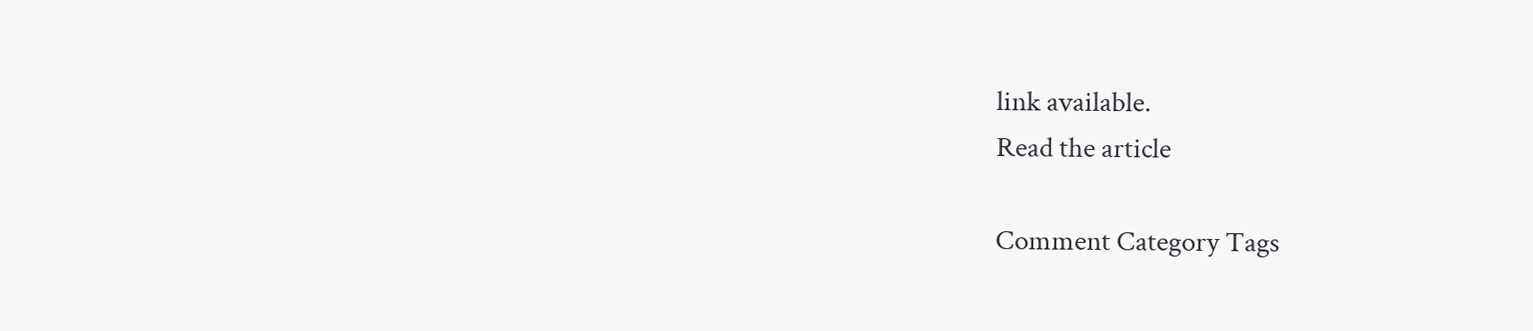link available.
Read the article

Comment Category Tags